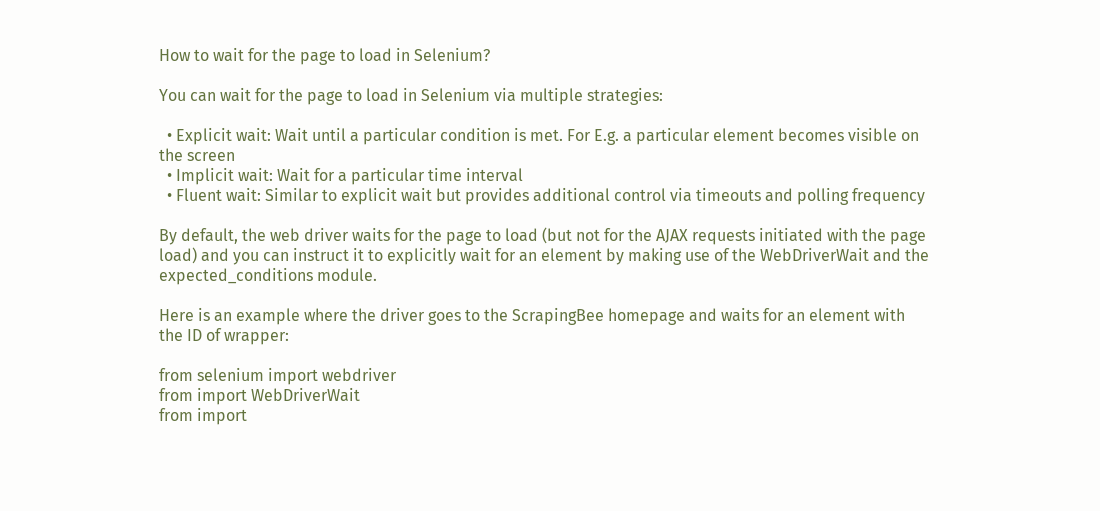How to wait for the page to load in Selenium?

You can wait for the page to load in Selenium via multiple strategies:

  • Explicit wait: Wait until a particular condition is met. For E.g. a particular element becomes visible on the screen
  • Implicit wait: Wait for a particular time interval
  • Fluent wait: Similar to explicit wait but provides additional control via timeouts and polling frequency

By default, the web driver waits for the page to load (but not for the AJAX requests initiated with the page load) and you can instruct it to explicitly wait for an element by making use of the WebDriverWait and the expected_conditions module.

Here is an example where the driver goes to the ScrapingBee homepage and waits for an element with the ID of wrapper:

from selenium import webdriver
from import WebDriverWait
from import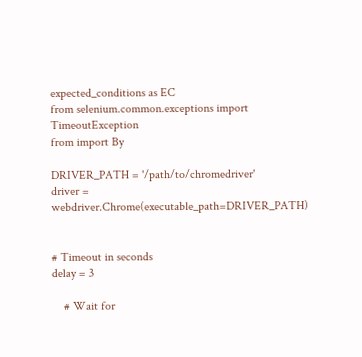expected_conditions as EC
from selenium.common.exceptions import TimeoutException
from import By

DRIVER_PATH = '/path/to/chromedriver'
driver = webdriver.Chrome(executable_path=DRIVER_PATH)


# Timeout in seconds
delay = 3

    # Wait for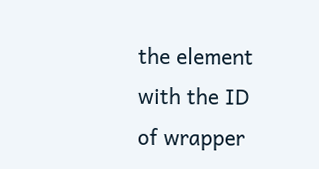the element with the ID of wrapper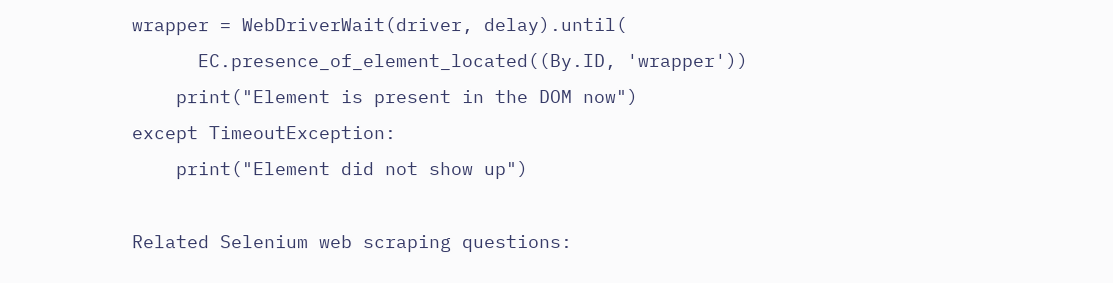wrapper = WebDriverWait(driver, delay).until(
      EC.presence_of_element_located((By.ID, 'wrapper'))
    print("Element is present in the DOM now")
except TimeoutException:
    print("Element did not show up")

Related Selenium web scraping questions: